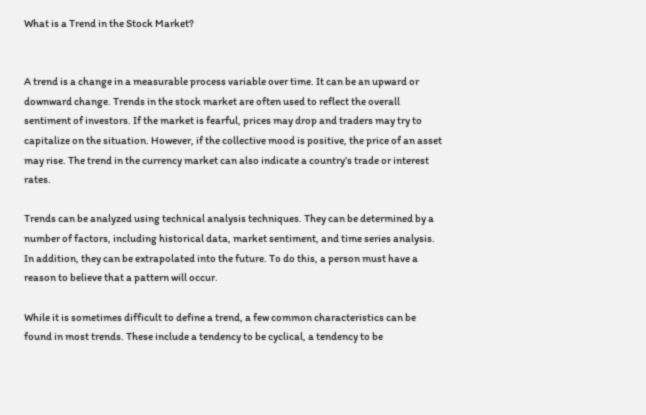What is a Trend in the Stock Market?


A trend is a change in a measurable process variable over time. It can be an upward or downward change. Trends in the stock market are often used to reflect the overall sentiment of investors. If the market is fearful, prices may drop and traders may try to capitalize on the situation. However, if the collective mood is positive, the price of an asset may rise. The trend in the currency market can also indicate a country’s trade or interest rates.

Trends can be analyzed using technical analysis techniques. They can be determined by a number of factors, including historical data, market sentiment, and time series analysis. In addition, they can be extrapolated into the future. To do this, a person must have a reason to believe that a pattern will occur.

While it is sometimes difficult to define a trend, a few common characteristics can be found in most trends. These include a tendency to be cyclical, a tendency to be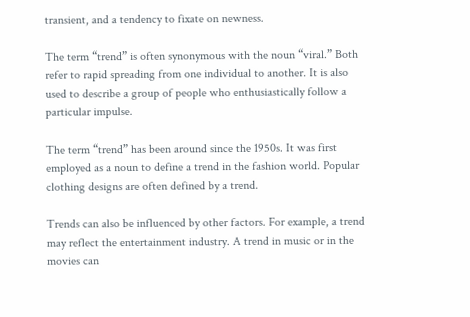transient, and a tendency to fixate on newness.

The term “trend” is often synonymous with the noun “viral.” Both refer to rapid spreading from one individual to another. It is also used to describe a group of people who enthusiastically follow a particular impulse.

The term “trend” has been around since the 1950s. It was first employed as a noun to define a trend in the fashion world. Popular clothing designs are often defined by a trend.

Trends can also be influenced by other factors. For example, a trend may reflect the entertainment industry. A trend in music or in the movies can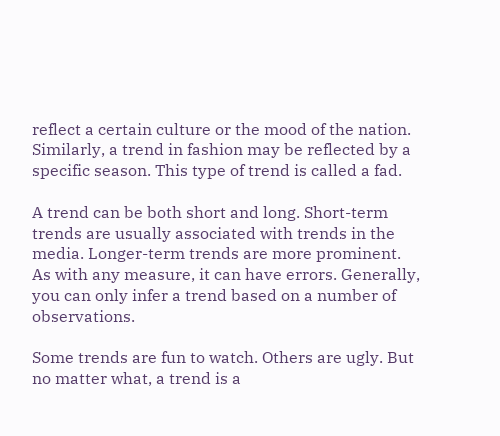reflect a certain culture or the mood of the nation. Similarly, a trend in fashion may be reflected by a specific season. This type of trend is called a fad.

A trend can be both short and long. Short-term trends are usually associated with trends in the media. Longer-term trends are more prominent. As with any measure, it can have errors. Generally, you can only infer a trend based on a number of observations.

Some trends are fun to watch. Others are ugly. But no matter what, a trend is a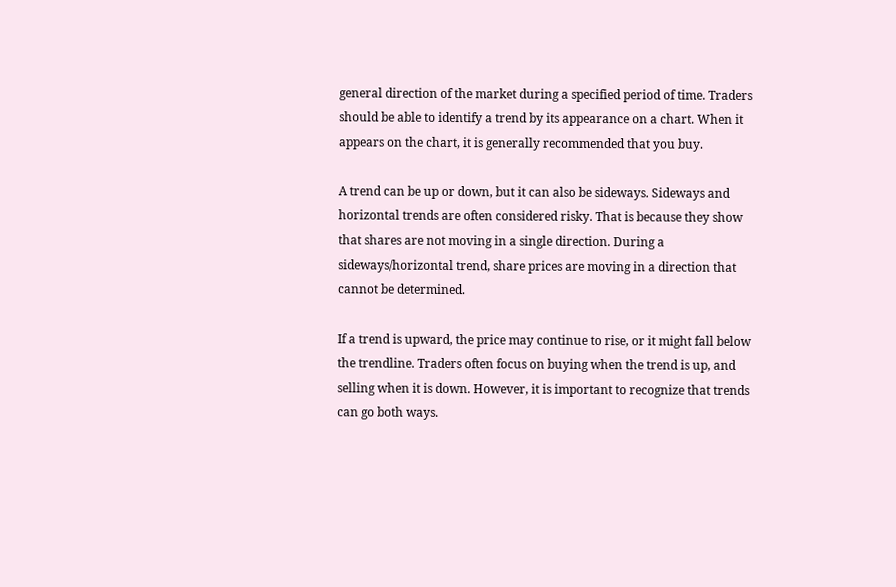general direction of the market during a specified period of time. Traders should be able to identify a trend by its appearance on a chart. When it appears on the chart, it is generally recommended that you buy.

A trend can be up or down, but it can also be sideways. Sideways and horizontal trends are often considered risky. That is because they show that shares are not moving in a single direction. During a sideways/horizontal trend, share prices are moving in a direction that cannot be determined.

If a trend is upward, the price may continue to rise, or it might fall below the trendline. Traders often focus on buying when the trend is up, and selling when it is down. However, it is important to recognize that trends can go both ways.